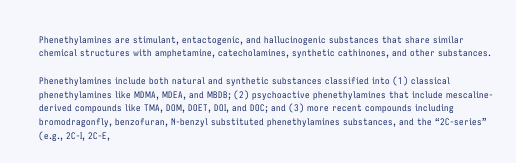Phenethylamines are stimulant, entactogenic, and hallucinogenic substances that share similar chemical structures with amphetamine, catecholamines, synthetic cathinones, and other substances.

Phenethylamines include both natural and synthetic substances classified into (1) classical phenethylamines like MDMA, MDEA, and MBDB; (2) psychoactive phenethylamines that include mescaline-derived compounds like TMA, DOM, DOET, DOI, and DOC; and (3) more recent compounds including bromodragonfly, benzofuran, N-benzyl substituted phenethylamines substances, and the “2C-series” (e.g., 2C-I, 2C-E,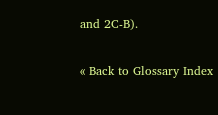and 2C-B).

« Back to Glossary Index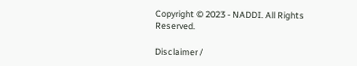Copyright © 2023 - NADDI. All Rights Reserved.

Disclaimer /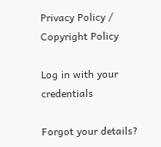Privacy Policy / Copyright Policy

Log in with your credentials

Forgot your details?